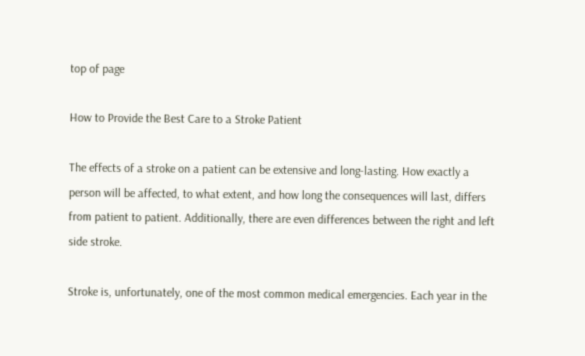top of page

How to Provide the Best Care to a Stroke Patient

The effects of a stroke on a patient can be extensive and long-lasting. How exactly a person will be affected, to what extent, and how long the consequences will last, differs from patient to patient. Additionally, there are even differences between the right and left side stroke.

Stroke is, unfortunately, one of the most common medical emergencies. Each year in the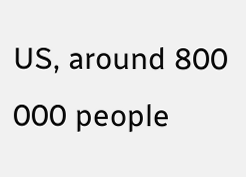US, around 800 000 people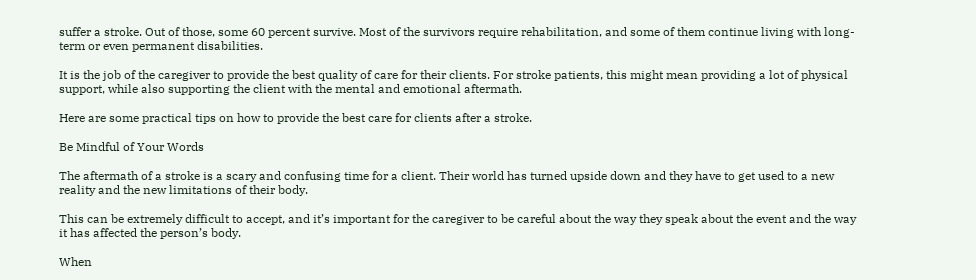suffer a stroke. Out of those, some 60 percent survive. Most of the survivors require rehabilitation, and some of them continue living with long-term or even permanent disabilities.

It is the job of the caregiver to provide the best quality of care for their clients. For stroke patients, this might mean providing a lot of physical support, while also supporting the client with the mental and emotional aftermath.

Here are some practical tips on how to provide the best care for clients after a stroke.

Be Mindful of Your Words

The aftermath of a stroke is a scary and confusing time for a client. Their world has turned upside down and they have to get used to a new reality and the new limitations of their body.

This can be extremely difficult to accept, and it’s important for the caregiver to be careful about the way they speak about the event and the way it has affected the person’s body.

When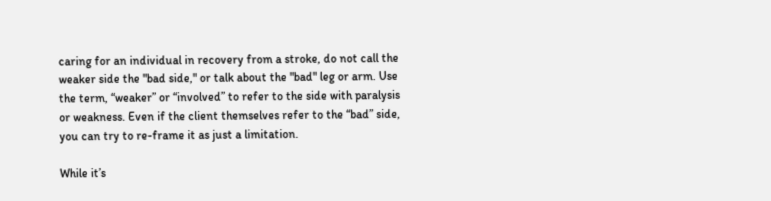caring for an individual in recovery from a stroke, do not call the weaker side the "bad side," or talk about the "bad" leg or arm. Use the term, “weaker” or “involved” to refer to the side with paralysis or weakness. Even if the client themselves refer to the “bad” side, you can try to re-frame it as just a limitation.

While it’s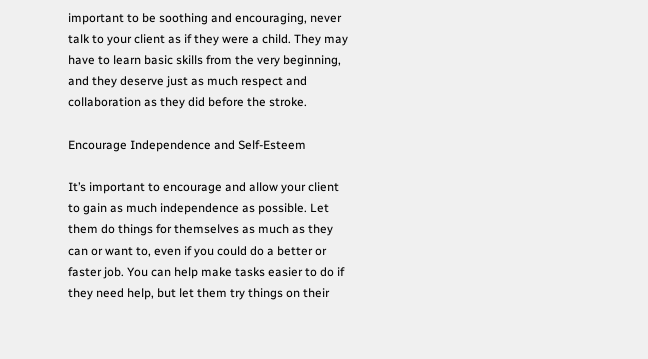important to be soothing and encouraging, never talk to your client as if they were a child. They may have to learn basic skills from the very beginning, and they deserve just as much respect and collaboration as they did before the stroke.

Encourage Independence and Self-Esteem

It’s important to encourage and allow your client to gain as much independence as possible. Let them do things for themselves as much as they can or want to, even if you could do a better or faster job. You can help make tasks easier to do if they need help, but let them try things on their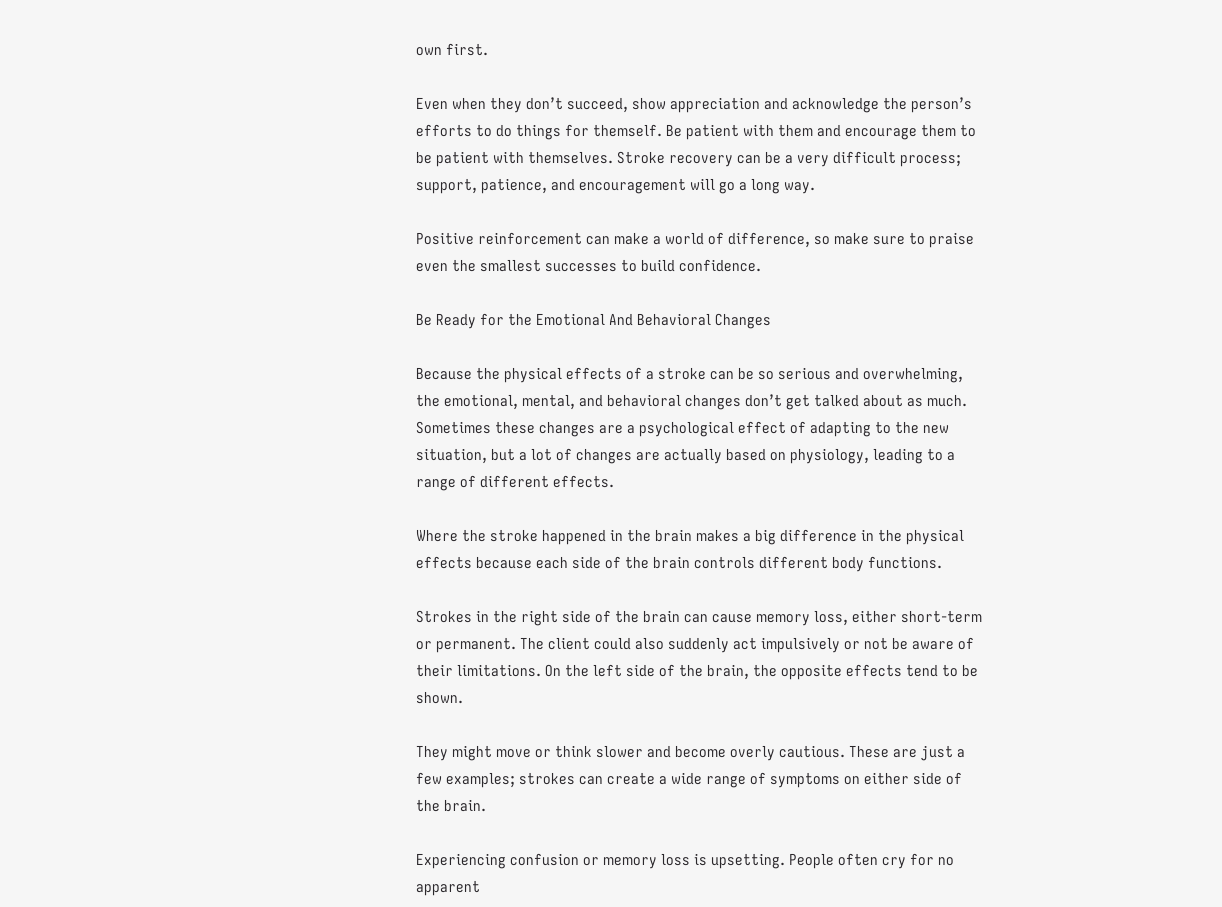own first.

Even when they don’t succeed, show appreciation and acknowledge the person’s efforts to do things for themself. Be patient with them and encourage them to be patient with themselves. Stroke recovery can be a very difficult process; support, patience, and encouragement will go a long way.

Positive reinforcement can make a world of difference, so make sure to praise even the smallest successes to build confidence.

Be Ready for the Emotional And Behavioral Changes

Because the physical effects of a stroke can be so serious and overwhelming, the emotional, mental, and behavioral changes don’t get talked about as much. Sometimes these changes are a psychological effect of adapting to the new situation, but a lot of changes are actually based on physiology, leading to a range of different effects.

Where the stroke happened in the brain makes a big difference in the physical effects because each side of the brain controls different body functions.

Strokes in the right side of the brain can cause memory loss, either short-term or permanent. The client could also suddenly act impulsively or not be aware of their limitations. On the left side of the brain, the opposite effects tend to be shown.

They might move or think slower and become overly cautious. These are just a few examples; strokes can create a wide range of symptoms on either side of the brain.

Experiencing confusion or memory loss is upsetting. People often cry for no apparent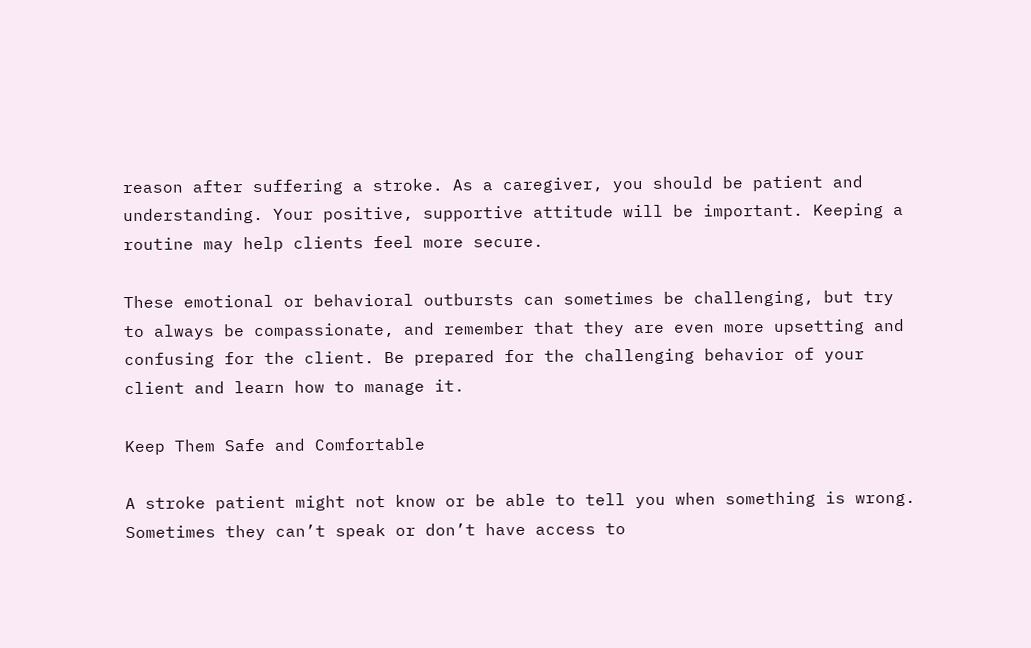reason after suffering a stroke. As a caregiver, you should be patient and understanding. Your positive, supportive attitude will be important. Keeping a routine may help clients feel more secure.

These emotional or behavioral outbursts can sometimes be challenging, but try to always be compassionate, and remember that they are even more upsetting and confusing for the client. Be prepared for the challenging behavior of your client and learn how to manage it.

Keep Them Safe and Comfortable

A stroke patient might not know or be able to tell you when something is wrong. Sometimes they can’t speak or don’t have access to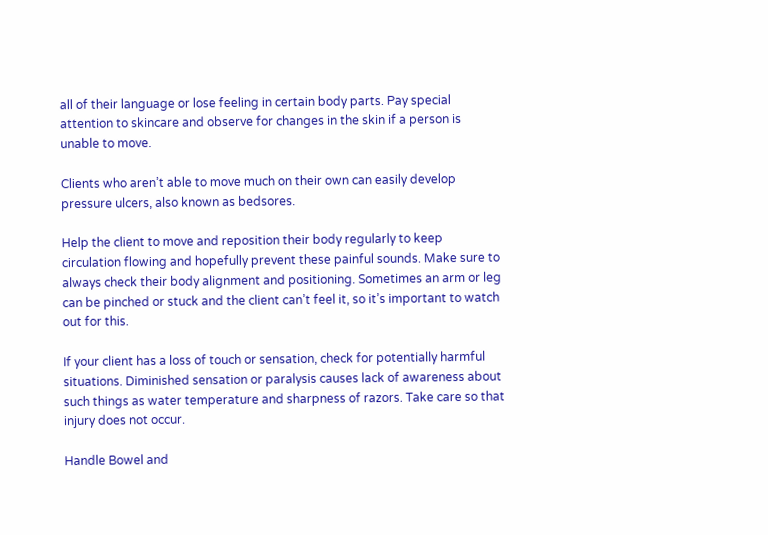all of their language or lose feeling in certain body parts. Pay special attention to skincare and observe for changes in the skin if a person is unable to move.

Clients who aren’t able to move much on their own can easily develop pressure ulcers, also known as bedsores.

Help the client to move and reposition their body regularly to keep circulation flowing and hopefully prevent these painful sounds. Make sure to always check their body alignment and positioning. Sometimes an arm or leg can be pinched or stuck and the client can’t feel it, so it’s important to watch out for this.

If your client has a loss of touch or sensation, check for potentially harmful situations. Diminished sensation or paralysis causes lack of awareness about such things as water temperature and sharpness of razors. Take care so that injury does not occur.

Handle Bowel and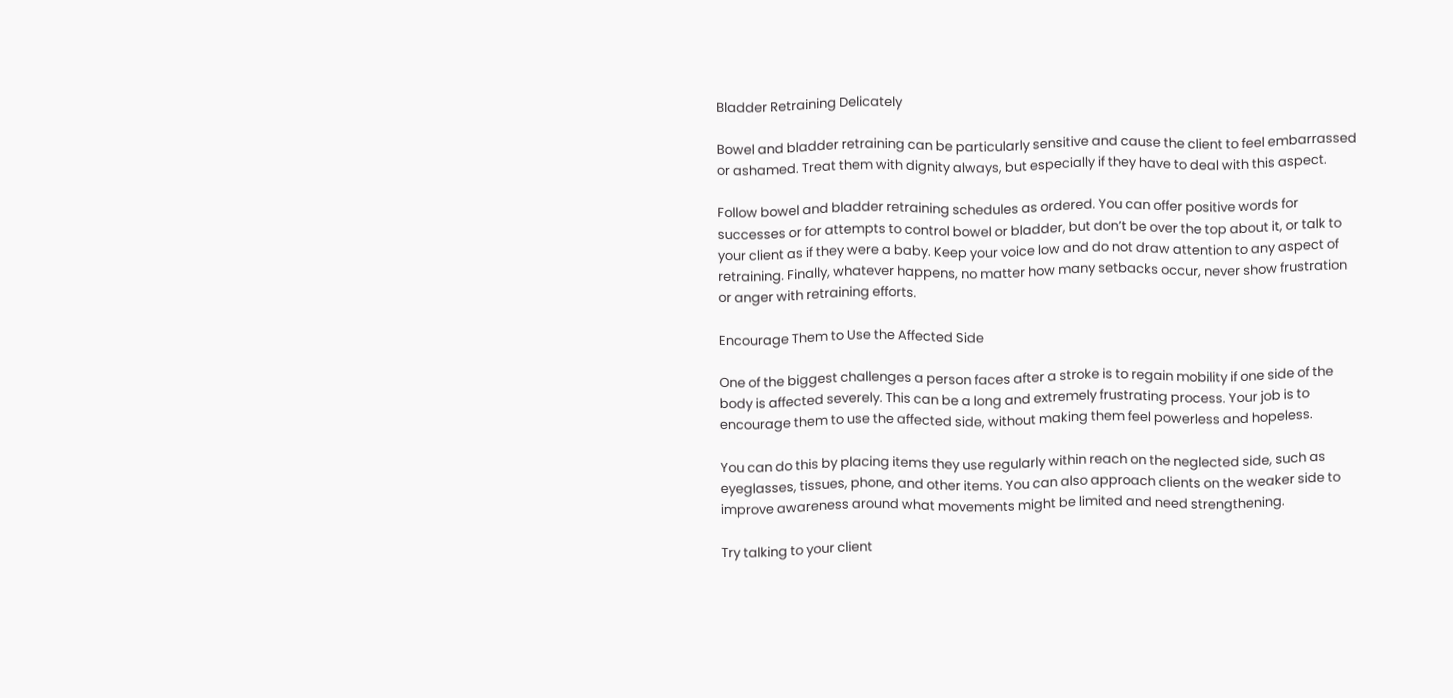Bladder Retraining Delicately

Bowel and bladder retraining can be particularly sensitive and cause the client to feel embarrassed or ashamed. Treat them with dignity always, but especially if they have to deal with this aspect.

Follow bowel and bladder retraining schedules as ordered. You can offer positive words for successes or for attempts to control bowel or bladder, but don’t be over the top about it, or talk to your client as if they were a baby. Keep your voice low and do not draw attention to any aspect of retraining. Finally, whatever happens, no matter how many setbacks occur, never show frustration or anger with retraining efforts.

Encourage Them to Use the Affected Side

One of the biggest challenges a person faces after a stroke is to regain mobility if one side of the body is affected severely. This can be a long and extremely frustrating process. Your job is to encourage them to use the affected side, without making them feel powerless and hopeless.

You can do this by placing items they use regularly within reach on the neglected side, such as eyeglasses, tissues, phone, and other items. You can also approach clients on the weaker side to improve awareness around what movements might be limited and need strengthening.

Try talking to your client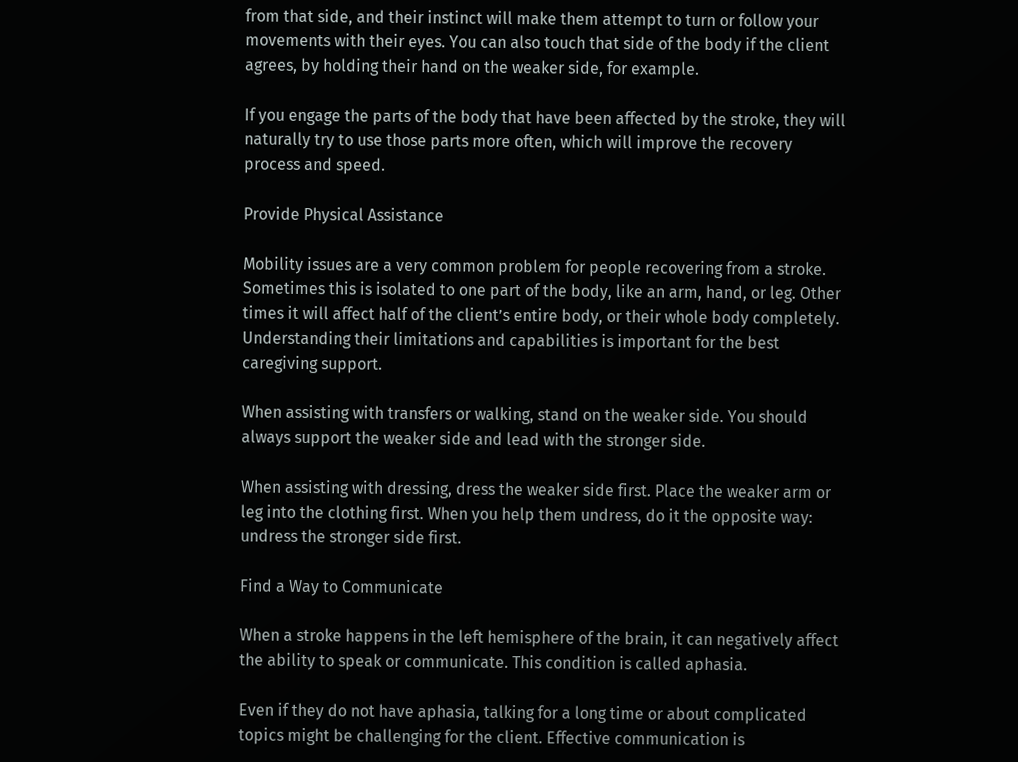from that side, and their instinct will make them attempt to turn or follow your movements with their eyes. You can also touch that side of the body if the client agrees, by holding their hand on the weaker side, for example.

If you engage the parts of the body that have been affected by the stroke, they will naturally try to use those parts more often, which will improve the recovery process and speed.

Provide Physical Assistance

Mobility issues are a very common problem for people recovering from a stroke. Sometimes this is isolated to one part of the body, like an arm, hand, or leg. Other times it will affect half of the client’s entire body, or their whole body completely. Understanding their limitations and capabilities is important for the best caregiving support.

When assisting with transfers or walking, stand on the weaker side. You should always support the weaker side and lead with the stronger side.

When assisting with dressing, dress the weaker side first. Place the weaker arm or leg into the clothing first. When you help them undress, do it the opposite way: undress the stronger side first.

Find a Way to Communicate

When a stroke happens in the left hemisphere of the brain, it can negatively affect the ability to speak or communicate. This condition is called aphasia.

Even if they do not have aphasia, talking for a long time or about complicated topics might be challenging for the client. Effective communication is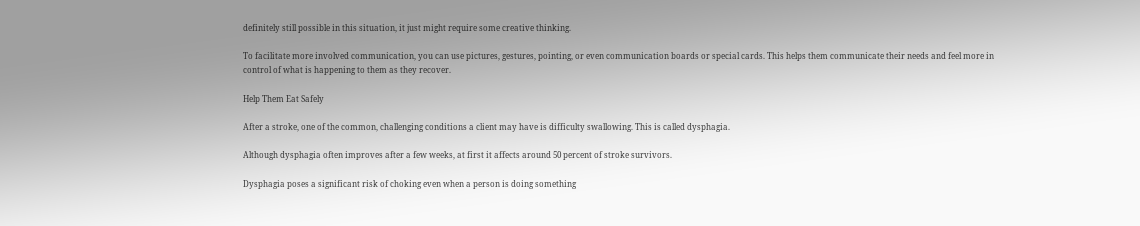definitely still possible in this situation, it just might require some creative thinking.

To facilitate more involved communication, you can use pictures, gestures, pointing, or even communication boards or special cards. This helps them communicate their needs and feel more in control of what is happening to them as they recover.

Help Them Eat Safely

After a stroke, one of the common, challenging conditions a client may have is difficulty swallowing. This is called dysphagia.

Although dysphagia often improves after a few weeks, at first it affects around 50 percent of stroke survivors.

Dysphagia poses a significant risk of choking even when a person is doing something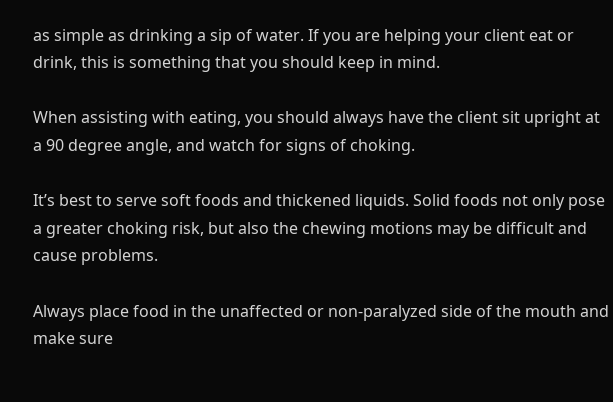as simple as drinking a sip of water. If you are helping your client eat or drink, this is something that you should keep in mind.

When assisting with eating, you should always have the client sit upright at a 90 degree angle, and watch for signs of choking.

It’s best to serve soft foods and thickened liquids. Solid foods not only pose a greater choking risk, but also the chewing motions may be difficult and cause problems.

Always place food in the unaffected or non-paralyzed side of the mouth and make sure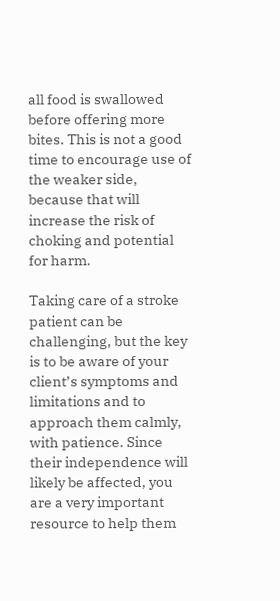all food is swallowed before offering more bites. This is not a good time to encourage use of the weaker side, because that will increase the risk of choking and potential for harm.

Taking care of a stroke patient can be challenging, but the key is to be aware of your client’s symptoms and limitations and to approach them calmly, with patience. Since their independence will likely be affected, you are a very important resource to help them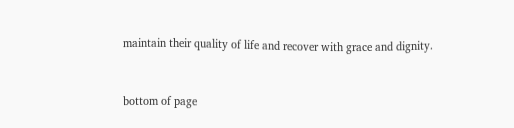maintain their quality of life and recover with grace and dignity.


bottom of page